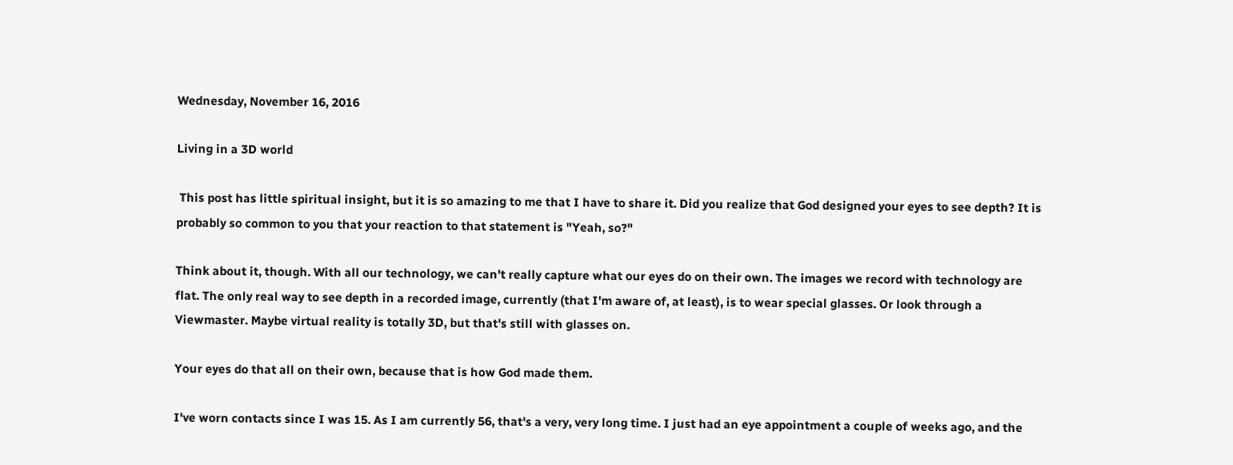Wednesday, November 16, 2016

Living in a 3D world

 This post has little spiritual insight, but it is so amazing to me that I have to share it. Did you realize that God designed your eyes to see depth? It is probably so common to you that your reaction to that statement is "Yeah, so?"

Think about it, though. With all our technology, we can't really capture what our eyes do on their own. The images we record with technology are flat. The only real way to see depth in a recorded image, currently (that I'm aware of, at least), is to wear special glasses. Or look through a  Viewmaster. Maybe virtual reality is totally 3D, but that's still with glasses on.

Your eyes do that all on their own, because that is how God made them.

I've worn contacts since I was 15. As I am currently 56, that's a very, very long time. I just had an eye appointment a couple of weeks ago, and the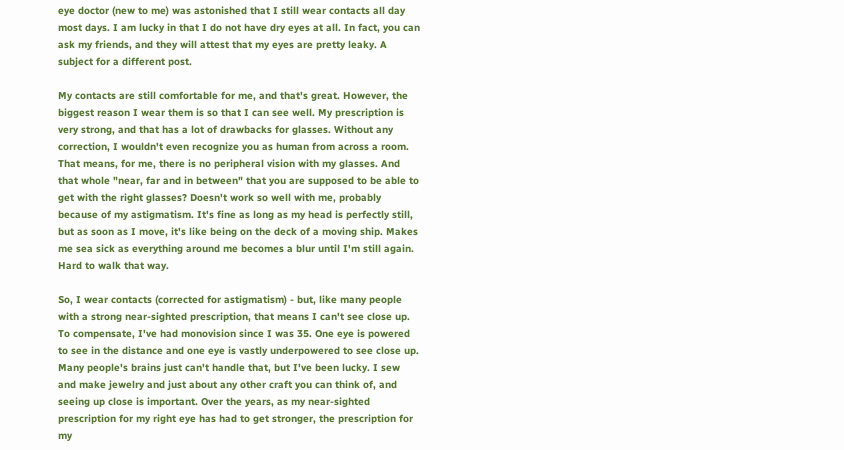eye doctor (new to me) was astonished that I still wear contacts all day most days. I am lucky in that I do not have dry eyes at all. In fact, you can ask my friends, and they will attest that my eyes are pretty leaky. A subject for a different post.

My contacts are still comfortable for me, and that's great. However, the biggest reason I wear them is so that I can see well. My prescription is very strong, and that has a lot of drawbacks for glasses. Without any correction, I wouldn't even recognize you as human from across a room. That means, for me, there is no peripheral vision with my glasses. And that whole "near, far and in between" that you are supposed to be able to get with the right glasses? Doesn't work so well with me, probably because of my astigmatism. It's fine as long as my head is perfectly still, but as soon as I move, it's like being on the deck of a moving ship. Makes me sea sick as everything around me becomes a blur until I'm still again. Hard to walk that way.

So, I wear contacts (corrected for astigmatism) - but, like many people with a strong near-sighted prescription, that means I can't see close up. To compensate, I've had monovision since I was 35. One eye is powered to see in the distance and one eye is vastly underpowered to see close up. Many people's brains just can't handle that, but I've been lucky. I sew and make jewelry and just about any other craft you can think of, and seeing up close is important. Over the years, as my near-sighted prescription for my right eye has had to get stronger, the prescription for my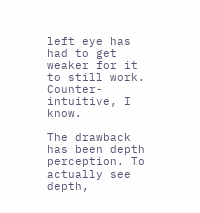left eye has had to get weaker for it to still work. Counter-intuitive, I know.

The drawback has been depth perception. To actually see depth,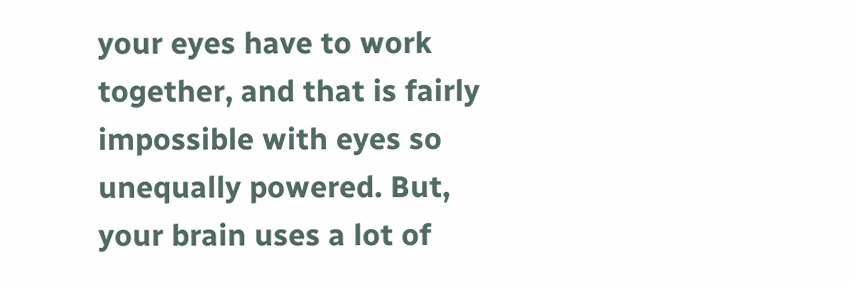your eyes have to work together, and that is fairly impossible with eyes so unequally powered. But, your brain uses a lot of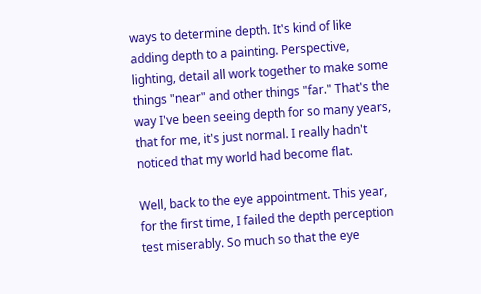ways to determine depth. It's kind of like adding depth to a painting. Perspective, lighting, detail all work together to make some things "near" and other things "far." That's the way I've been seeing depth for so many years, that for me, it's just normal. I really hadn't noticed that my world had become flat.

Well, back to the eye appointment. This year, for the first time, I failed the depth perception test miserably. So much so that the eye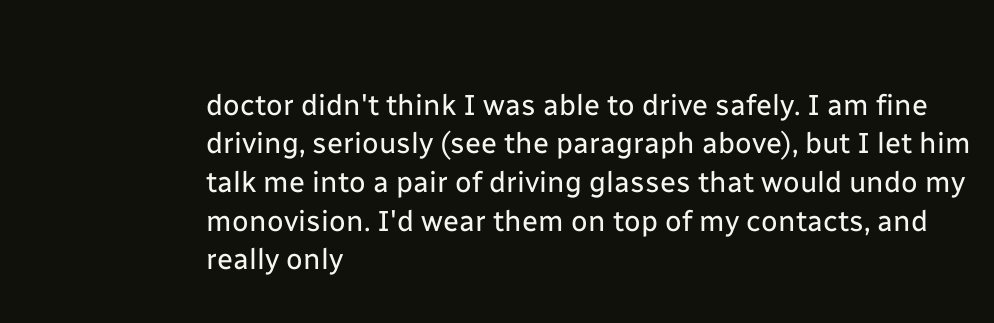doctor didn't think I was able to drive safely. I am fine driving, seriously (see the paragraph above), but I let him talk me into a pair of driving glasses that would undo my monovision. I'd wear them on top of my contacts, and really only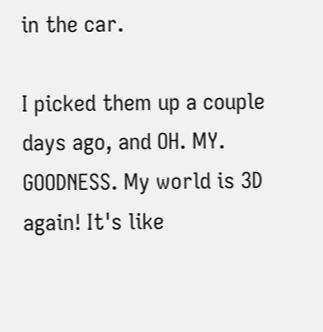in the car.

I picked them up a couple days ago, and OH. MY. GOODNESS. My world is 3D again! It's like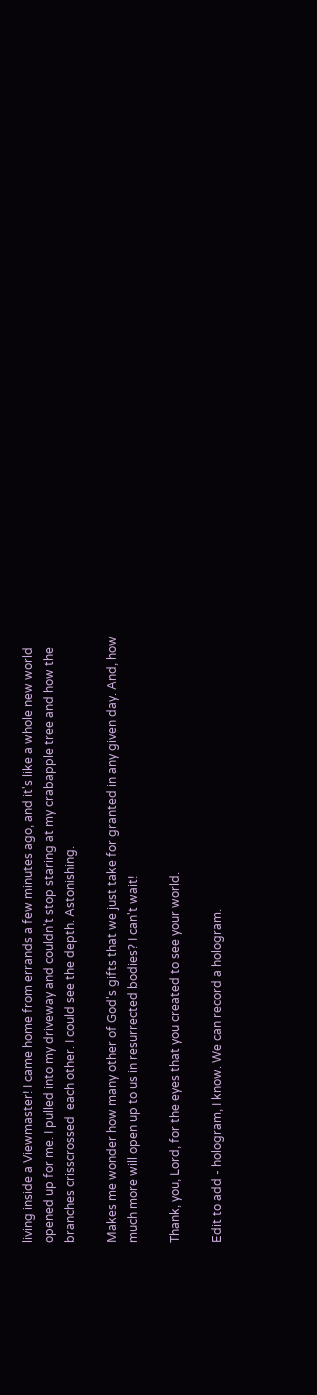living inside a Viewmaster! I came home from errands a few minutes ago, and it's like a whole new world opened up for me. I pulled into my driveway and couldn't stop staring at my crabapple tree and how the branches crisscrossed  each other. I could see the depth. Astonishing.

Makes me wonder how many other of God's gifts that we just take for granted in any given day. And, how much more will open up to us in resurrected bodies? I can't wait!

Thank, you, Lord, for the eyes that you created to see your world.

Edit to add - hologram, I know. We can record a hologram.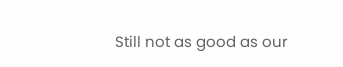Still not as good as our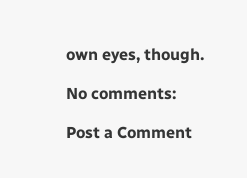own eyes, though.

No comments:

Post a Comment